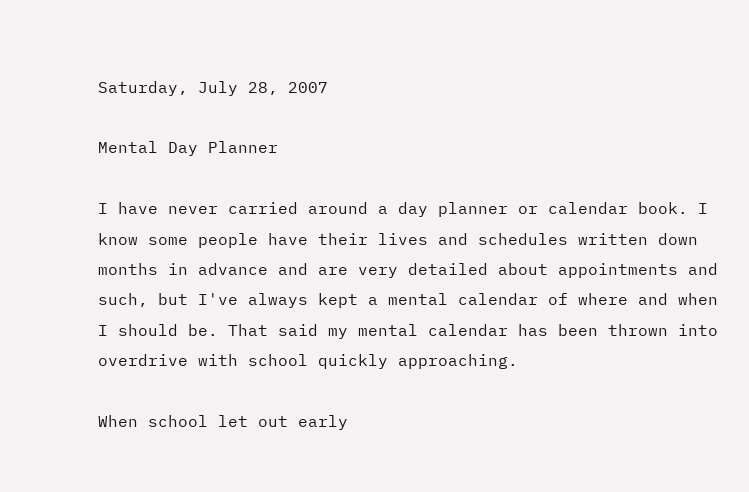Saturday, July 28, 2007

Mental Day Planner

I have never carried around a day planner or calendar book. I know some people have their lives and schedules written down months in advance and are very detailed about appointments and such, but I've always kept a mental calendar of where and when I should be. That said my mental calendar has been thrown into overdrive with school quickly approaching.

When school let out early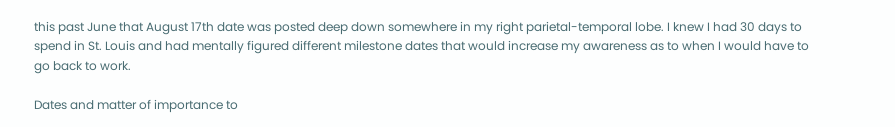this past June that August 17th date was posted deep down somewhere in my right parietal-temporal lobe. I knew I had 30 days to spend in St. Louis and had mentally figured different milestone dates that would increase my awareness as to when I would have to go back to work.

Dates and matter of importance to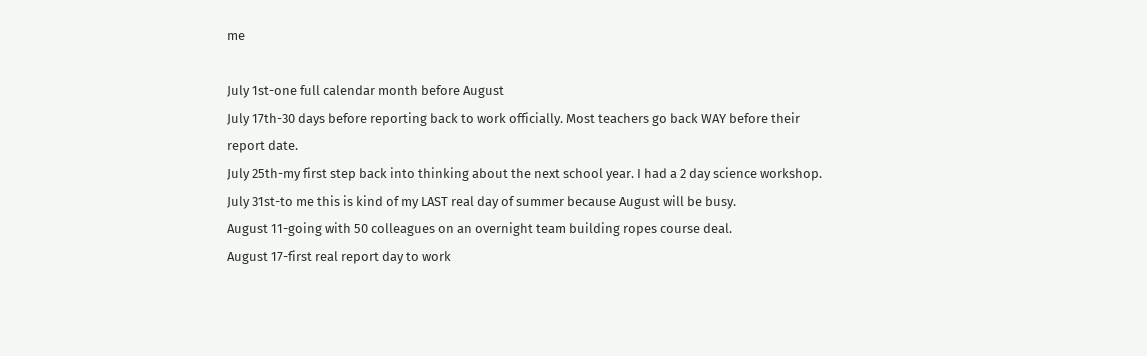me

July 1st-one full calendar month before August
July 17th-30 days before reporting back to work officially. Most teachers go back WAY before their report date.
July 25th-my first step back into thinking about the next school year. I had a 2 day science workshop.
July 31st-to me this is kind of my LAST real day of summer because August will be busy.
August 11-going with 50 colleagues on an overnight team building ropes course deal.
August 17-first real report day to work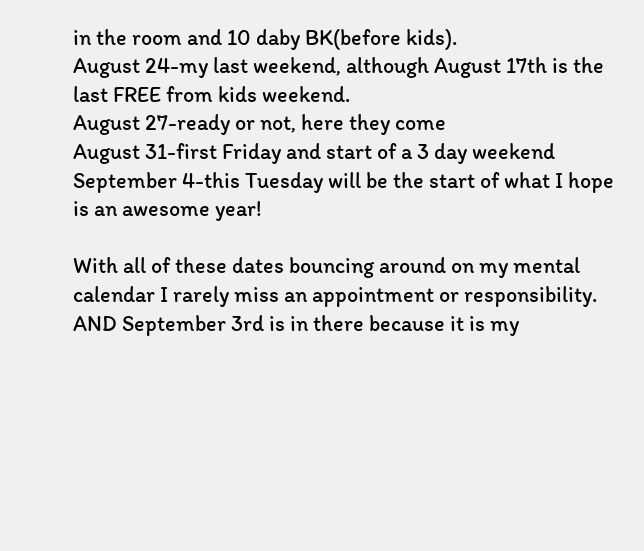in the room and 10 daby BK(before kids).
August 24-my last weekend, although August 17th is the last FREE from kids weekend.
August 27-ready or not, here they come
August 31-first Friday and start of a 3 day weekend
September 4-this Tuesday will be the start of what I hope is an awesome year!

With all of these dates bouncing around on my mental calendar I rarely miss an appointment or responsibility. AND September 3rd is in there because it is my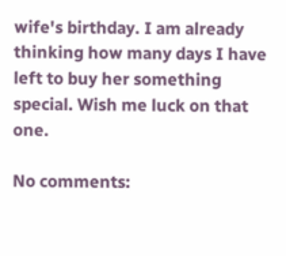wife's birthday. I am already thinking how many days I have left to buy her something special. Wish me luck on that one.

No comments: